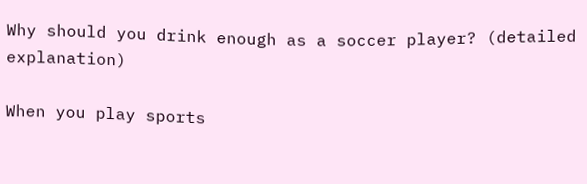Why should you drink enough as a soccer player? (detailed explanation)

When you play sports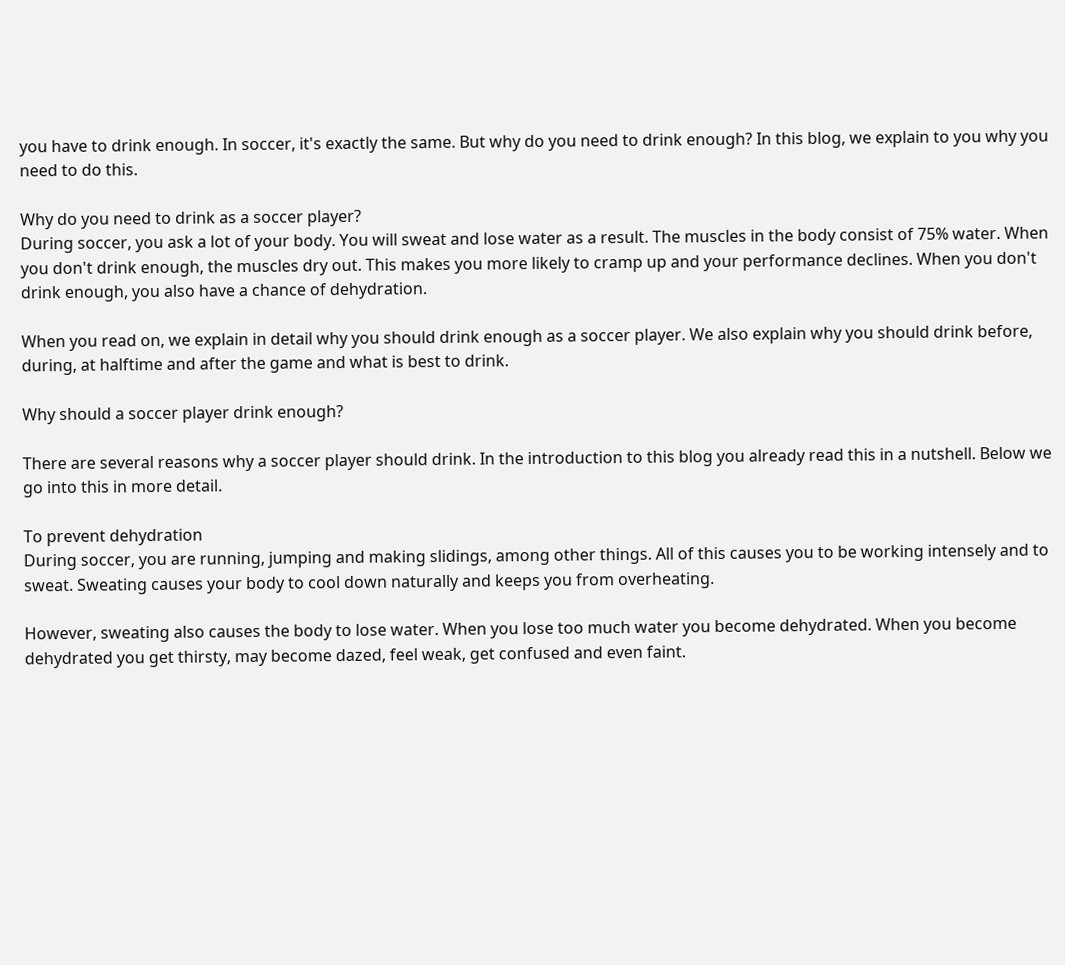you have to drink enough. In soccer, it's exactly the same. But why do you need to drink enough? In this blog, we explain to you why you need to do this.

Why do you need to drink as a soccer player?
During soccer, you ask a lot of your body. You will sweat and lose water as a result. The muscles in the body consist of 75% water. When you don't drink enough, the muscles dry out. This makes you more likely to cramp up and your performance declines. When you don't drink enough, you also have a chance of dehydration.

When you read on, we explain in detail why you should drink enough as a soccer player. We also explain why you should drink before, during, at halftime and after the game and what is best to drink.

Why should a soccer player drink enough?

There are several reasons why a soccer player should drink. In the introduction to this blog you already read this in a nutshell. Below we go into this in more detail.

To prevent dehydration
During soccer, you are running, jumping and making slidings, among other things. All of this causes you to be working intensely and to sweat. Sweating causes your body to cool down naturally and keeps you from overheating.

However, sweating also causes the body to lose water. When you lose too much water you become dehydrated. When you become dehydrated you get thirsty, may become dazed, feel weak, get confused and even faint.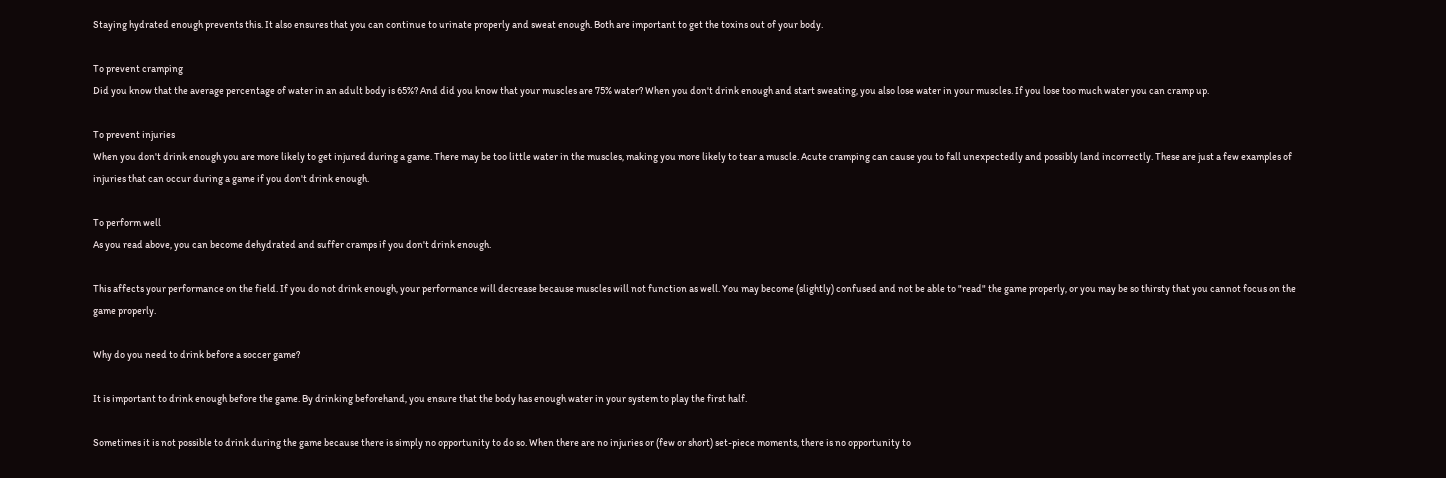Staying hydrated enough prevents this. It also ensures that you can continue to urinate properly and sweat enough. Both are important to get the toxins out of your body.

To prevent cramping
Did you know that the average percentage of water in an adult body is 65%? And did you know that your muscles are 75% water? When you don't drink enough and start sweating, you also lose water in your muscles. If you lose too much water you can cramp up.

To prevent injuries
When you don't drink enough you are more likely to get injured during a game. There may be too little water in the muscles, making you more likely to tear a muscle. Acute cramping can cause you to fall unexpectedly and possibly land incorrectly. These are just a few examples of injuries that can occur during a game if you don't drink enough.

To perform well
As you read above, you can become dehydrated and suffer cramps if you don't drink enough.

This affects your performance on the field. If you do not drink enough, your performance will decrease because muscles will not function as well. You may become (slightly) confused and not be able to "read" the game properly, or you may be so thirsty that you cannot focus on the game properly.

Why do you need to drink before a soccer game?

It is important to drink enough before the game. By drinking beforehand, you ensure that the body has enough water in your system to play the first half.

Sometimes it is not possible to drink during the game because there is simply no opportunity to do so. When there are no injuries or (few or short) set-piece moments, there is no opportunity to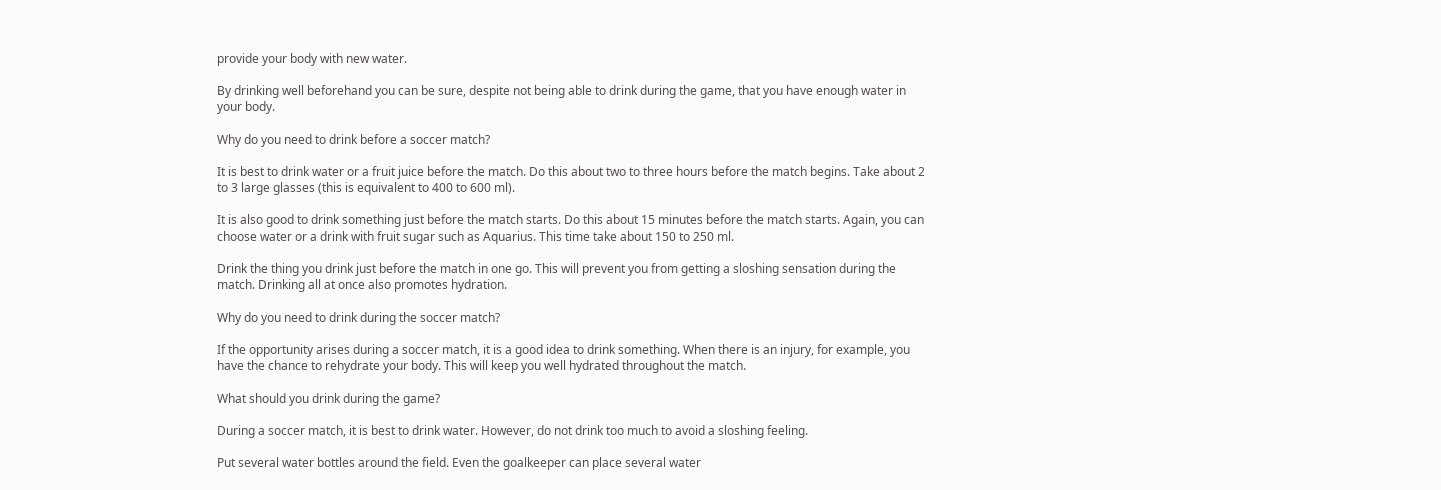provide your body with new water.

By drinking well beforehand you can be sure, despite not being able to drink during the game, that you have enough water in your body.

Why do you need to drink before a soccer match?

It is best to drink water or a fruit juice before the match. Do this about two to three hours before the match begins. Take about 2 to 3 large glasses (this is equivalent to 400 to 600 ml).

It is also good to drink something just before the match starts. Do this about 15 minutes before the match starts. Again, you can choose water or a drink with fruit sugar such as Aquarius. This time take about 150 to 250 ml.

Drink the thing you drink just before the match in one go. This will prevent you from getting a sloshing sensation during the match. Drinking all at once also promotes hydration.

Why do you need to drink during the soccer match?

If the opportunity arises during a soccer match, it is a good idea to drink something. When there is an injury, for example, you have the chance to rehydrate your body. This will keep you well hydrated throughout the match.

What should you drink during the game?

During a soccer match, it is best to drink water. However, do not drink too much to avoid a sloshing feeling.

Put several water bottles around the field. Even the goalkeeper can place several water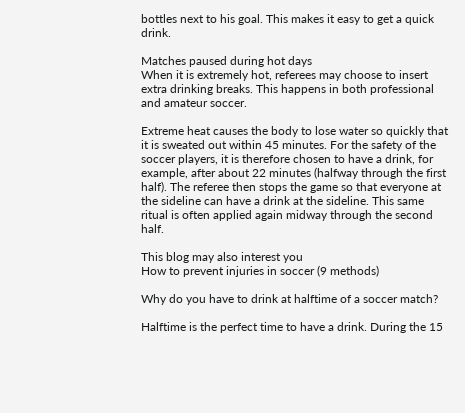bottles next to his goal. This makes it easy to get a quick drink.

Matches paused during hot days
When it is extremely hot, referees may choose to insert extra drinking breaks. This happens in both professional and amateur soccer.

Extreme heat causes the body to lose water so quickly that it is sweated out within 45 minutes. For the safety of the soccer players, it is therefore chosen to have a drink, for example, after about 22 minutes (halfway through the first half). The referee then stops the game so that everyone at the sideline can have a drink at the sideline. This same ritual is often applied again midway through the second half.

This blog may also interest you
How to prevent injuries in soccer (9 methods)

Why do you have to drink at halftime of a soccer match?

Halftime is the perfect time to have a drink. During the 15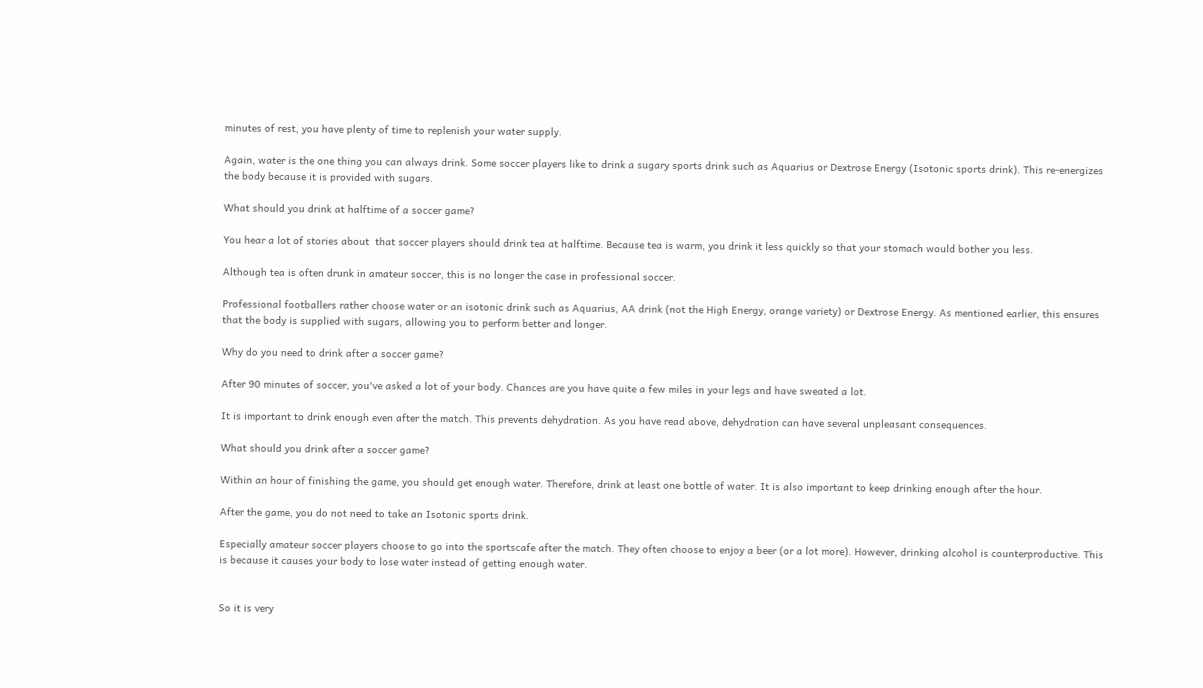minutes of rest, you have plenty of time to replenish your water supply.

Again, water is the one thing you can always drink. Some soccer players like to drink a sugary sports drink such as Aquarius or Dextrose Energy (Isotonic sports drink). This re-energizes the body because it is provided with sugars.

What should you drink at halftime of a soccer game?

You hear a lot of stories about  that soccer players should drink tea at halftime. Because tea is warm, you drink it less quickly so that your stomach would bother you less.

Although tea is often drunk in amateur soccer, this is no longer the case in professional soccer.

Professional footballers rather choose water or an isotonic drink such as Aquarius, AA drink (not the High Energy, orange variety) or Dextrose Energy. As mentioned earlier, this ensures that the body is supplied with sugars, allowing you to perform better and longer.

Why do you need to drink after a soccer game?

After 90 minutes of soccer, you've asked a lot of your body. Chances are you have quite a few miles in your legs and have sweated a lot.

It is important to drink enough even after the match. This prevents dehydration. As you have read above, dehydration can have several unpleasant consequences.

What should you drink after a soccer game?

Within an hour of finishing the game, you should get enough water. Therefore, drink at least one bottle of water. It is also important to keep drinking enough after the hour.

After the game, you do not need to take an Isotonic sports drink.

Especially amateur soccer players choose to go into the sportscafe after the match. They often choose to enjoy a beer (or a lot more). However, drinking alcohol is counterproductive. This is because it causes your body to lose water instead of getting enough water.


So it is very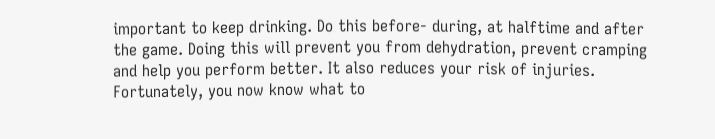important to keep drinking. Do this before- during, at halftime and after the game. Doing this will prevent you from dehydration, prevent cramping and help you perform better. It also reduces your risk of injuries. Fortunately, you now know what to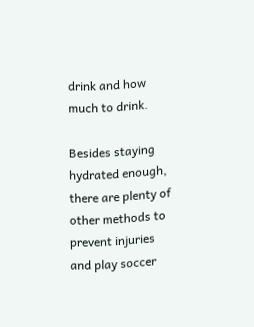drink and how much to drink.

Besides staying hydrated enough, there are plenty of other methods to prevent injuries and play soccer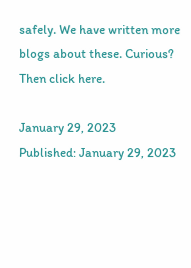safely. We have written more blogs about these. Curious? Then click here.

January 29, 2023
Published: January 29, 2023